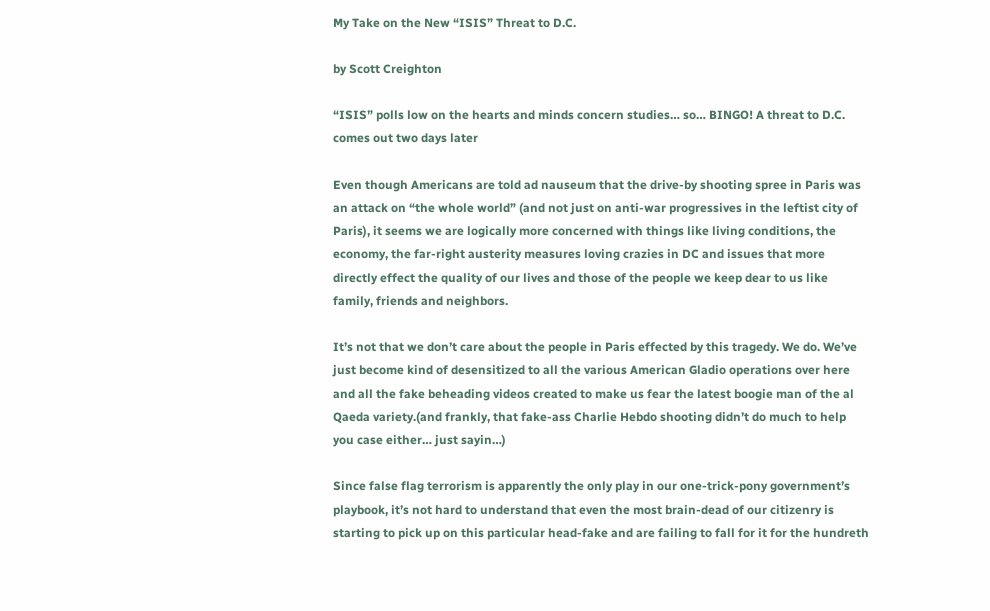My Take on the New “ISIS” Threat to D.C.

by Scott Creighton

“ISIS” polls low on the hearts and minds concern studies… so… BINGO! A threat to D.C. comes out two days later

Even though Americans are told ad nauseum that the drive-by shooting spree in Paris was an attack on “the whole world” (and not just on anti-war progressives in the leftist city of Paris), it seems we are logically more concerned with things like living conditions, the economy, the far-right austerity measures loving crazies in DC and issues that more directly effect the quality of our lives and those of the people we keep dear to us like family, friends and neighbors.

It’s not that we don’t care about the people in Paris effected by this tragedy. We do. We’ve just become kind of desensitized to all the various American Gladio operations over here and all the fake beheading videos created to make us fear the latest boogie man of the al Qaeda variety.(and frankly, that fake-ass Charlie Hebdo shooting didn’t do much to help you case either… just sayin…)

Since false flag terrorism is apparently the only play in our one-trick-pony government’s playbook, it’s not hard to understand that even the most brain-dead of our citizenry is starting to pick up on this particular head-fake and are failing to fall for it for the hundreth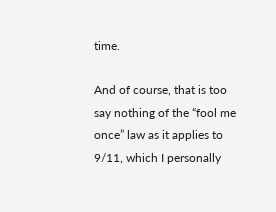time.

And of course, that is too say nothing of the “fool me once” law as it applies to 9/11, which I personally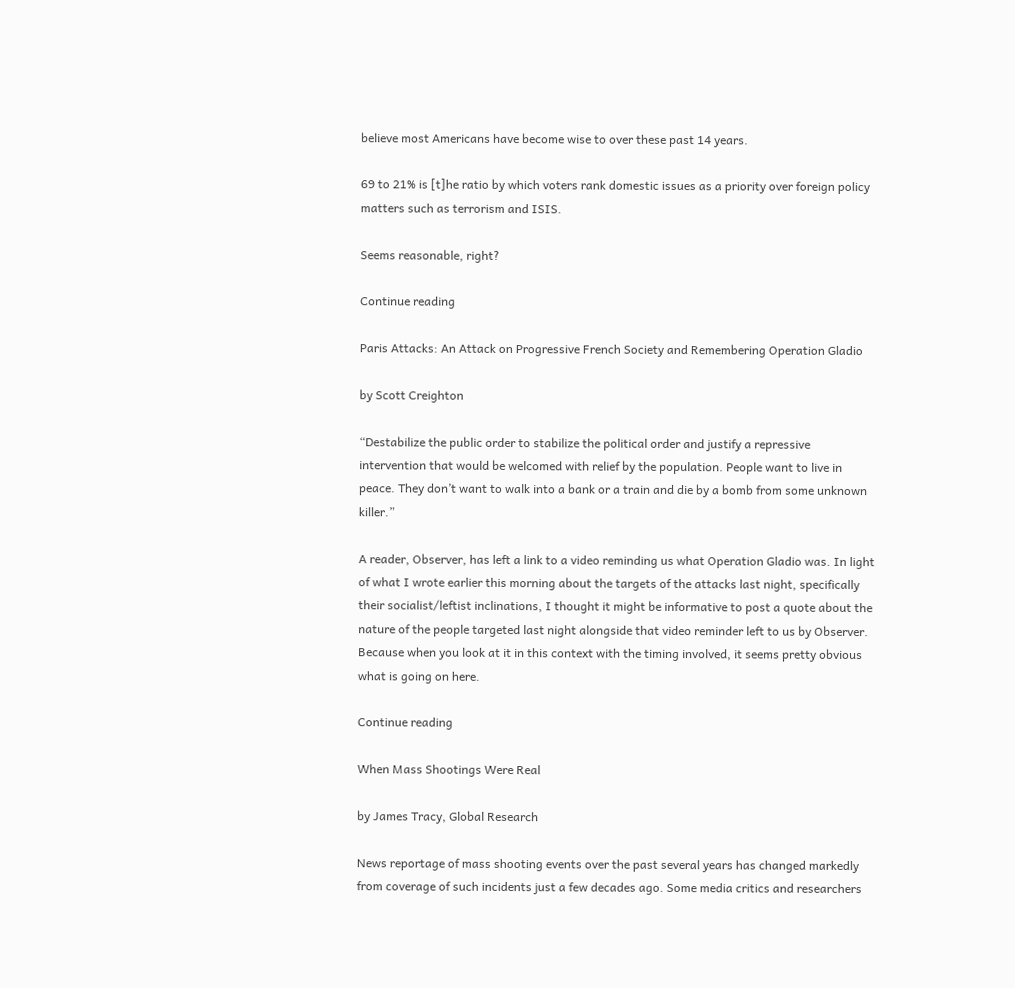believe most Americans have become wise to over these past 14 years.

69 to 21% is [t]he ratio by which voters rank domestic issues as a priority over foreign policy matters such as terrorism and ISIS.

Seems reasonable, right?

Continue reading

Paris Attacks: An Attack on Progressive French Society and Remembering Operation Gladio

by Scott Creighton

“Destabilize the public order to stabilize the political order and justify a repressive intervention that would be welcomed with relief by the population. People want to live in peace. They don’t want to walk into a bank or a train and die by a bomb from some unknown killer.”

A reader, Observer, has left a link to a video reminding us what Operation Gladio was. In light of what I wrote earlier this morning about the targets of the attacks last night, specifically their socialist/leftist inclinations, I thought it might be informative to post a quote about the nature of the people targeted last night alongside that video reminder left to us by Observer. Because when you look at it in this context with the timing involved, it seems pretty obvious what is going on here.

Continue reading

When Mass Shootings Were Real

by James Tracy, Global Research

News reportage of mass shooting events over the past several years has changed markedly from coverage of such incidents just a few decades ago. Some media critics and researchers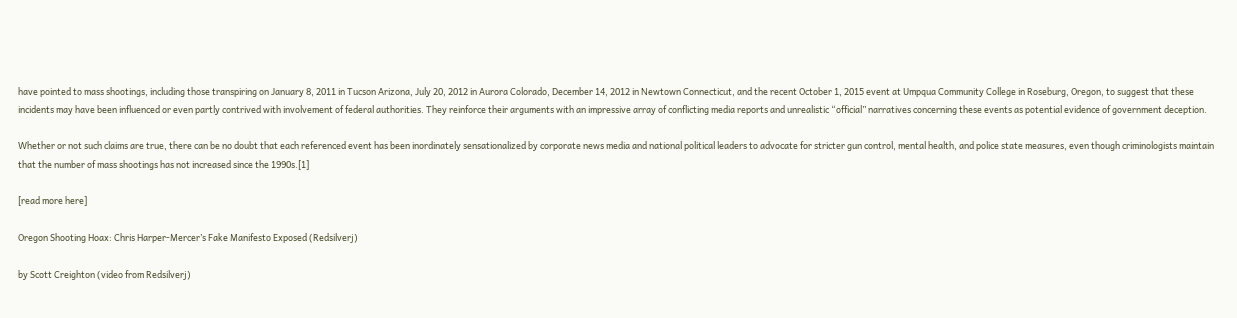have pointed to mass shootings, including those transpiring on January 8, 2011 in Tucson Arizona, July 20, 2012 in Aurora Colorado, December 14, 2012 in Newtown Connecticut, and the recent October 1, 2015 event at Umpqua Community College in Roseburg, Oregon, to suggest that these incidents may have been influenced or even partly contrived with involvement of federal authorities. They reinforce their arguments with an impressive array of conflicting media reports and unrealistic “official” narratives concerning these events as potential evidence of government deception.

Whether or not such claims are true, there can be no doubt that each referenced event has been inordinately sensationalized by corporate news media and national political leaders to advocate for stricter gun control, mental health, and police state measures, even though criminologists maintain that the number of mass shootings has not increased since the 1990s.[1]

[read more here]

Oregon Shooting Hoax: Chris Harper-Mercer’s Fake Manifesto Exposed (Redsilverj)

by Scott Creighton (video from Redsilverj)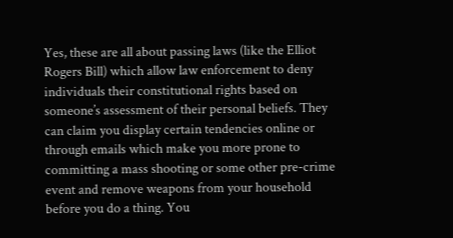Yes, these are all about passing laws (like the Elliot Rogers Bill) which allow law enforcement to deny individuals their constitutional rights based on someone’s assessment of their personal beliefs. They can claim you display certain tendencies online or through emails which make you more prone to committing a mass shooting or some other pre-crime event and remove weapons from your household before you do a thing. You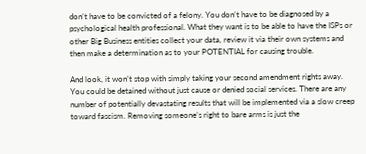don’t have to be convicted of a felony. You don’t have to be diagnosed by a psychological health professional. What they want is to be able to have the ISPs or other Big Business entities collect your data, review it via their own systems and then make a determination as to your POTENTIAL for causing trouble.

And look, it won’t stop with simply taking your second amendment rights away. You could be detained without just cause or denied social services. There are any number of potentially devastating results that will be implemented via a slow creep toward fascism. Removing someone’s right to bare arms is just the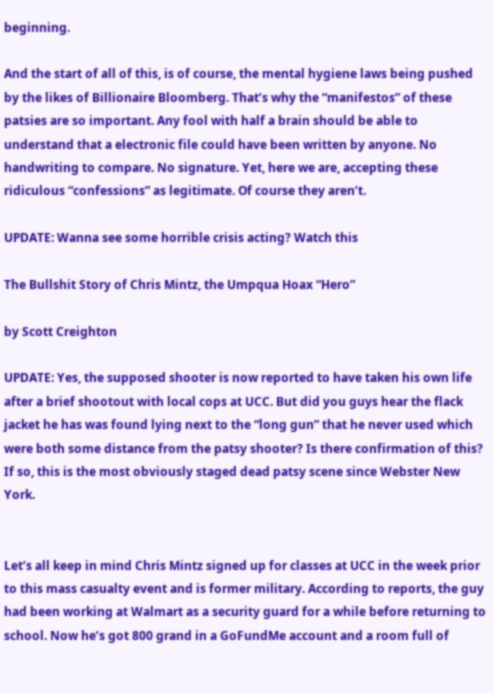beginning.

And the start of all of this, is of course, the mental hygiene laws being pushed by the likes of Billionaire Bloomberg. That’s why the “manifestos” of these patsies are so important. Any fool with half a brain should be able to understand that a electronic file could have been written by anyone. No handwriting to compare. No signature. Yet, here we are, accepting these ridiculous “confessions” as legitimate. Of course they aren’t.

UPDATE: Wanna see some horrible crisis acting? Watch this

The Bullshit Story of Chris Mintz, the Umpqua Hoax “Hero”

by Scott Creighton

UPDATE: Yes, the supposed shooter is now reported to have taken his own life after a brief shootout with local cops at UCC. But did you guys hear the flack jacket he has was found lying next to the “long gun” that he never used which were both some distance from the patsy shooter? Is there confirmation of this? If so, this is the most obviously staged dead patsy scene since Webster New York.


Let’s all keep in mind Chris Mintz signed up for classes at UCC in the week prior to this mass casualty event and is former military. According to reports, the guy had been working at Walmart as a security guard for a while before returning to school. Now he’s got 800 grand in a GoFundMe account and a room full of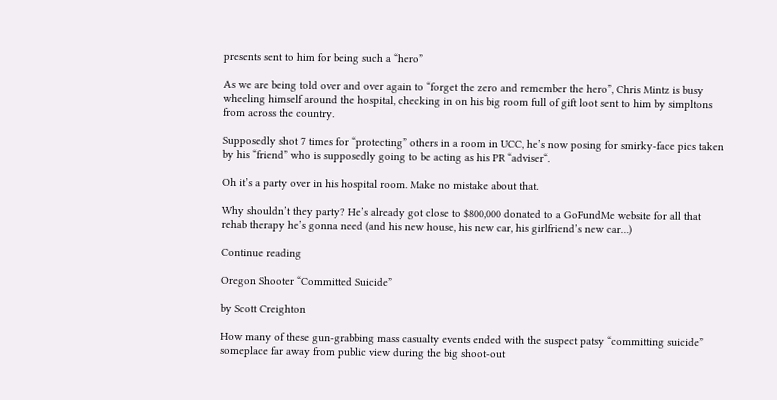presents sent to him for being such a “hero”

As we are being told over and over again to “forget the zero and remember the hero”, Chris Mintz is busy wheeling himself around the hospital, checking in on his big room full of gift loot sent to him by simpltons from across the country.

Supposedly shot 7 times for “protecting” others in a room in UCC, he’s now posing for smirky-face pics taken by his “friend” who is supposedly going to be acting as his PR “adviser“.

Oh it’s a party over in his hospital room. Make no mistake about that.

Why shouldn’t they party? He’s already got close to $800,000 donated to a GoFundMe website for all that rehab therapy he’s gonna need (and his new house, his new car, his girlfriend’s new car…)

Continue reading

Oregon Shooter “Committed Suicide”

by Scott Creighton

How many of these gun-grabbing mass casualty events ended with the suspect patsy “committing suicide” someplace far away from public view during the big shoot-out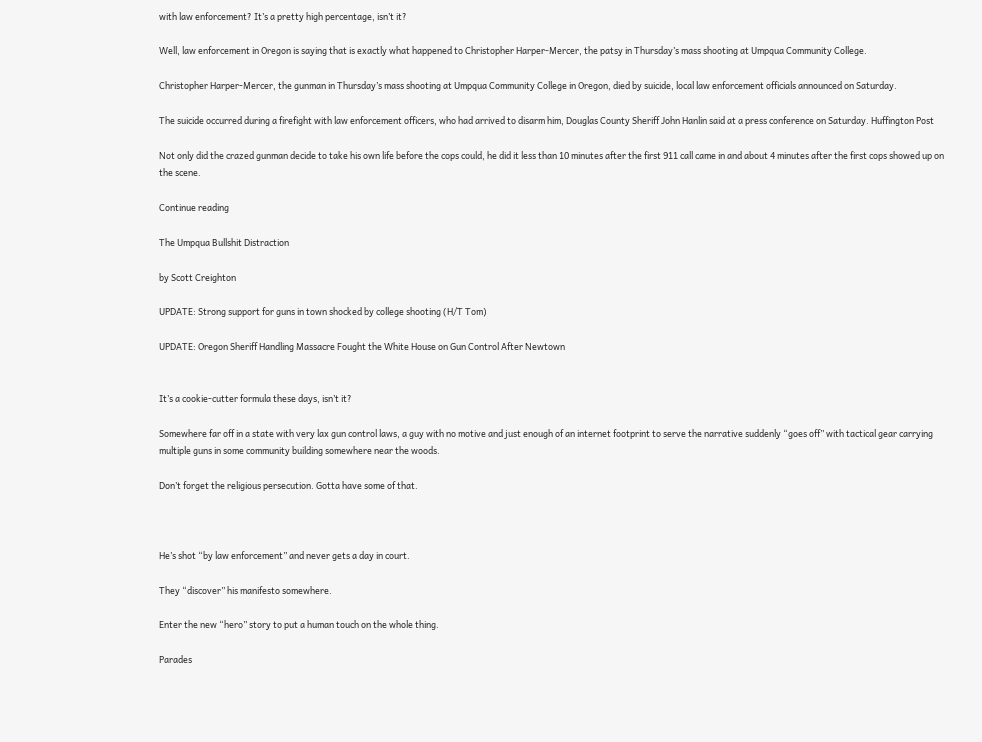with law enforcement? It’s a pretty high percentage, isn’t it?

Well, law enforcement in Oregon is saying that is exactly what happened to Christopher Harper-Mercer, the patsy in Thursday’s mass shooting at Umpqua Community College.

Christopher Harper-Mercer, the gunman in Thursday’s mass shooting at Umpqua Community College in Oregon, died by suicide, local law enforcement officials announced on Saturday.

The suicide occurred during a firefight with law enforcement officers, who had arrived to disarm him, Douglas County Sheriff John Hanlin said at a press conference on Saturday. Huffington Post

Not only did the crazed gunman decide to take his own life before the cops could, he did it less than 10 minutes after the first 911 call came in and about 4 minutes after the first cops showed up on the scene.

Continue reading

The Umpqua Bullshit Distraction

by Scott Creighton

UPDATE: Strong support for guns in town shocked by college shooting (H/T Tom)

UPDATE: Oregon Sheriff Handling Massacre Fought the White House on Gun Control After Newtown


It’s a cookie-cutter formula these days, isn’t it?

Somewhere far off in a state with very lax gun control laws, a guy with no motive and just enough of an internet footprint to serve the narrative suddenly “goes off” with tactical gear carrying multiple guns in some community building somewhere near the woods.

Don’t forget the religious persecution. Gotta have some of that.



He’s shot “by law enforcement” and never gets a day in court.

They “discover” his manifesto somewhere.

Enter the new “hero” story to put a human touch on the whole thing.

Parades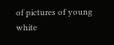of pictures of young white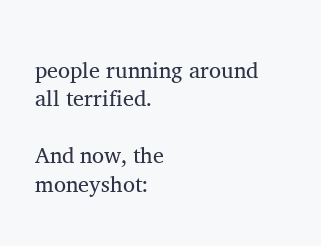people running around all terrified.

And now, the moneyshot: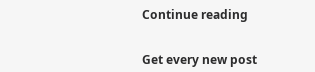Continue reading


Get every new post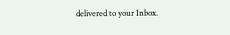delivered to your Inbox.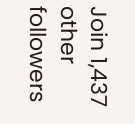Join 1,437 other followers